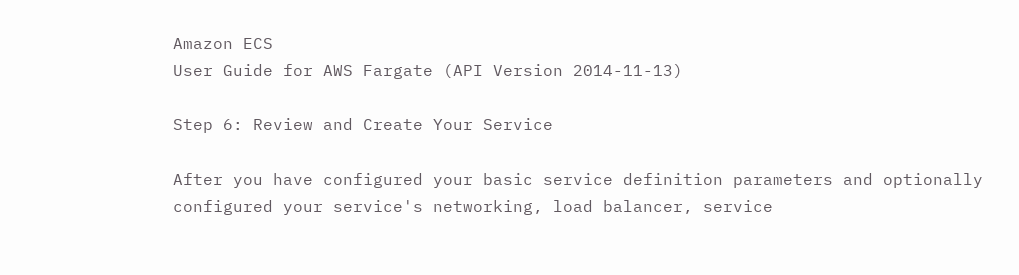Amazon ECS
User Guide for AWS Fargate (API Version 2014-11-13)

Step 6: Review and Create Your Service

After you have configured your basic service definition parameters and optionally configured your service's networking, load balancer, service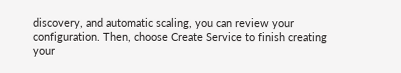discovery, and automatic scaling, you can review your configuration. Then, choose Create Service to finish creating your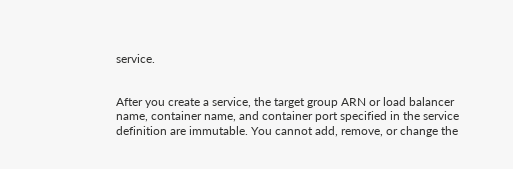service.


After you create a service, the target group ARN or load balancer name, container name, and container port specified in the service definition are immutable. You cannot add, remove, or change the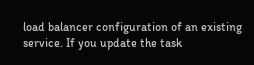load balancer configuration of an existing service. If you update the task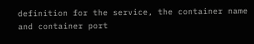definition for the service, the container name and container port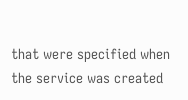that were specified when the service was created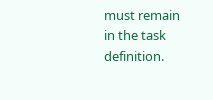must remain in the task definition.